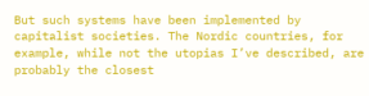But such systems have been implemented by capitalist societies. The Nordic countries, for example, while not the utopias I’ve described, are probably the closest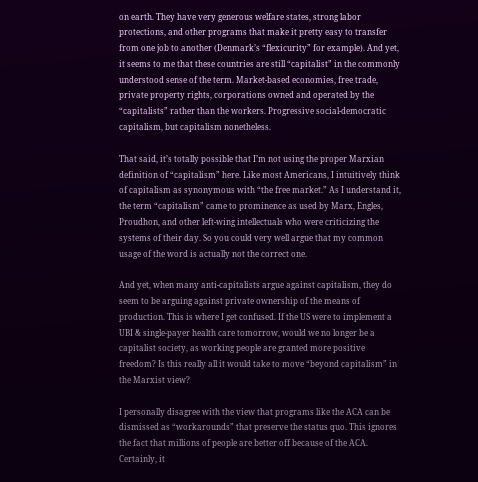on earth. They have very generous welfare states, strong labor protections, and other programs that make it pretty easy to transfer from one job to another (Denmark’s “flexicurity” for example). And yet, it seems to me that these countries are still “capitalist” in the commonly understood sense of the term. Market-based economies, free trade, private property rights, corporations owned and operated by the “capitalists” rather than the workers. Progressive social-democratic capitalism, but capitalism nonetheless.

That said, it’s totally possible that I’m not using the proper Marxian definition of “capitalism” here. Like most Americans, I intuitively think of capitalism as synonymous with “the free market.” As I understand it, the term “capitalism” came to prominence as used by Marx, Engles, Proudhon, and other left-wing intellectuals who were criticizing the systems of their day. So you could very well argue that my common usage of the word is actually not the correct one.

And yet, when many anti-capitalists argue against capitalism, they do seem to be arguing against private ownership of the means of production. This is where I get confused. If the US were to implement a UBI & single-payer health care tomorrow, would we no longer be a capitalist society, as working people are granted more positive freedom? Is this really all it would take to move “beyond capitalism” in the Marxist view?

I personally disagree with the view that programs like the ACA can be dismissed as “workarounds” that preserve the status quo. This ignores the fact that millions of people are better off because of the ACA. Certainly, it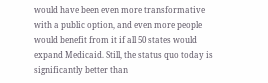would have been even more transformative with a public option, and even more people would benefit from it if all 50 states would expand Medicaid. Still, the status quo today is significantly better than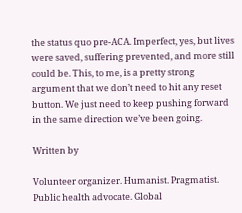the status quo pre-ACA. Imperfect, yes, but lives were saved, suffering prevented, and more still could be. This, to me, is a pretty strong argument that we don’t need to hit any reset button. We just need to keep pushing forward in the same direction we’ve been going.

Written by

Volunteer organizer. Humanist. Pragmatist. Public health advocate. Global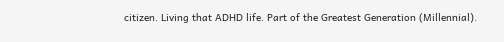citizen. Living that ADHD life. Part of the Greatest Generation (Millennial).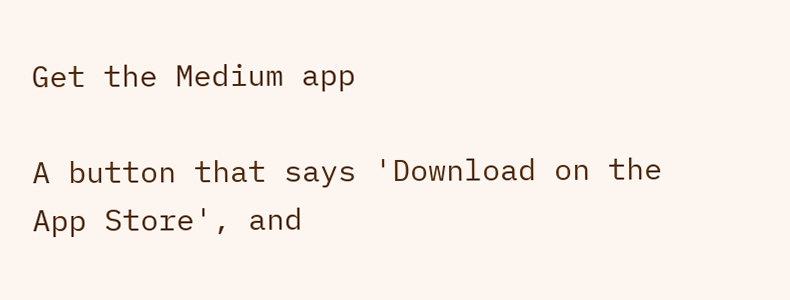Get the Medium app

A button that says 'Download on the App Store', and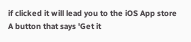if clicked it will lead you to the iOS App store
A button that says 'Get it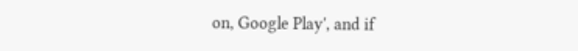on, Google Play', and if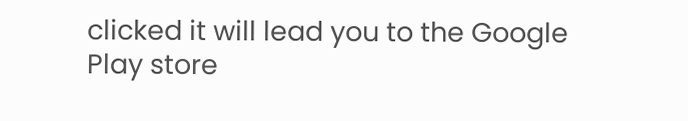clicked it will lead you to the Google Play store